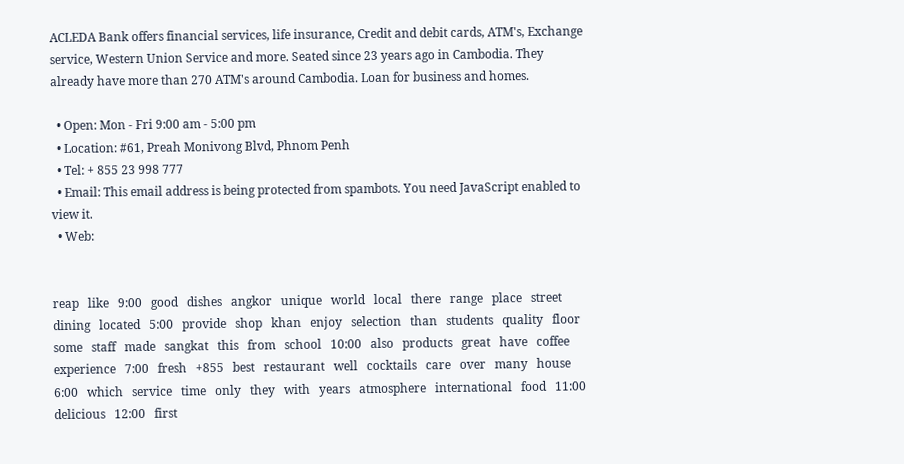ACLEDA Bank offers financial services, life insurance, Credit and debit cards, ATM's, Exchange service, Western Union Service and more. Seated since 23 years ago in Cambodia. They already have more than 270 ATM's around Cambodia. Loan for business and homes.

  • Open: Mon - Fri 9:00 am - 5:00 pm
  • Location: #61, Preah Monivong Blvd, Phnom Penh
  • Tel: + 855 23 998 777
  • Email: This email address is being protected from spambots. You need JavaScript enabled to view it.
  • Web:


reap   like   9:00   good   dishes   angkor   unique   world   local   there   range   place   street   dining   located   5:00   provide   shop   khan   enjoy   selection   than   students   quality   floor   some   staff   made   sangkat   this   from   school   10:00   also   products   great   have   coffee   experience   7:00   fresh   +855   best   restaurant   well   cocktails   care   over   many   house   6:00   which   service   time   only   they   with   years   atmosphere   international   food   11:00   delicious   12:00   first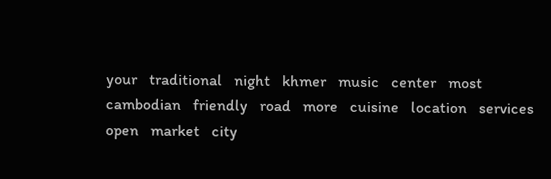your   traditional   night   khmer   music   center   most   cambodian   friendly   road   more   cuisine   location   services   open   market   city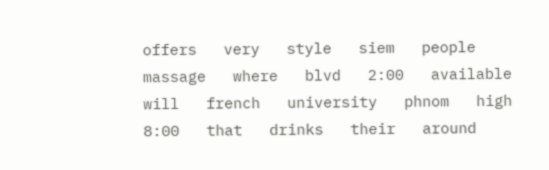offers   very   style   siem   people   massage   where   blvd   2:00   available   will   french   university   phnom   high   8:00   that   drinks   their   around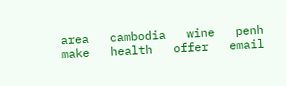area   cambodia   wine   penh   make   health   offer   email